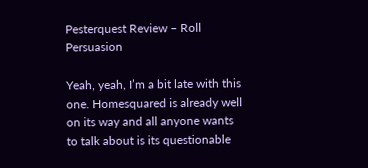Pesterquest Review – Roll Persuasion

Yeah, yeah, I’m a bit late with this one. Homesquared is already well on its way and all anyone wants to talk about is its questionable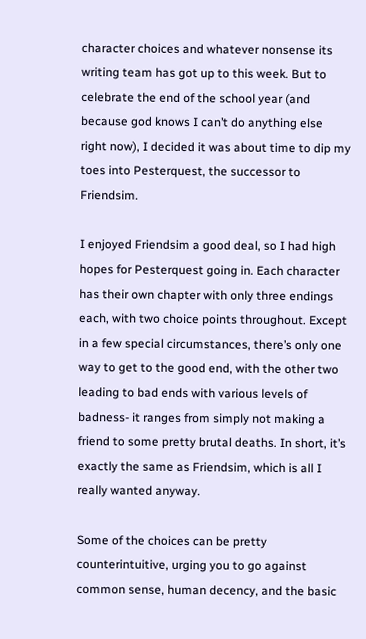character choices and whatever nonsense its writing team has got up to this week. But to celebrate the end of the school year (and because god knows I can’t do anything else right now), I decided it was about time to dip my toes into Pesterquest, the successor to Friendsim.

I enjoyed Friendsim a good deal, so I had high hopes for Pesterquest going in. Each character has their own chapter with only three endings each, with two choice points throughout. Except in a few special circumstances, there’s only one way to get to the good end, with the other two leading to bad ends with various levels of badness- it ranges from simply not making a friend to some pretty brutal deaths. In short, it’s exactly the same as Friendsim, which is all I really wanted anyway.

Some of the choices can be pretty counterintuitive, urging you to go against common sense, human decency, and the basic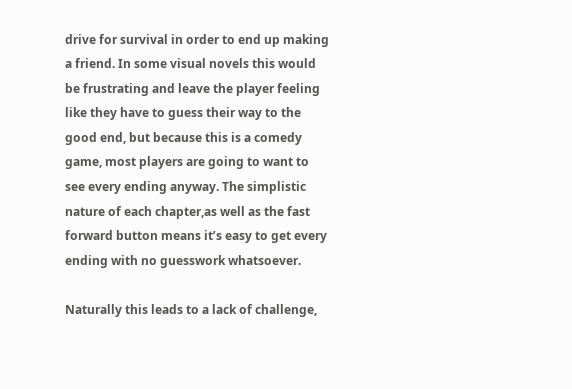drive for survival in order to end up making a friend. In some visual novels this would be frustrating and leave the player feeling like they have to guess their way to the good end, but because this is a comedy game, most players are going to want to see every ending anyway. The simplistic nature of each chapter,as well as the fast forward button means it’s easy to get every ending with no guesswork whatsoever.

Naturally this leads to a lack of challenge,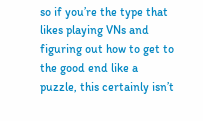so if you’re the type that likes playing VNs and figuring out how to get to the good end like a puzzle, this certainly isn’t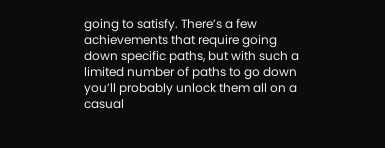going to satisfy. There’s a few achievements that require going down specific paths, but with such a limited number of paths to go down you’ll probably unlock them all on a casual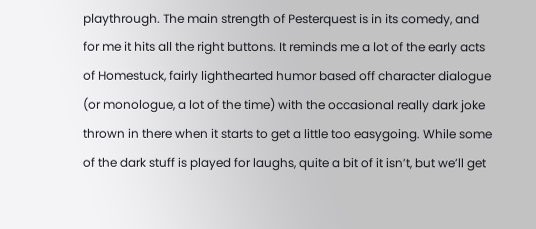playthrough. The main strength of Pesterquest is in its comedy, and for me it hits all the right buttons. It reminds me a lot of the early acts of Homestuck, fairly lighthearted humor based off character dialogue (or monologue, a lot of the time) with the occasional really dark joke thrown in there when it starts to get a little too easygoing. While some of the dark stuff is played for laughs, quite a bit of it isn’t, but we’ll get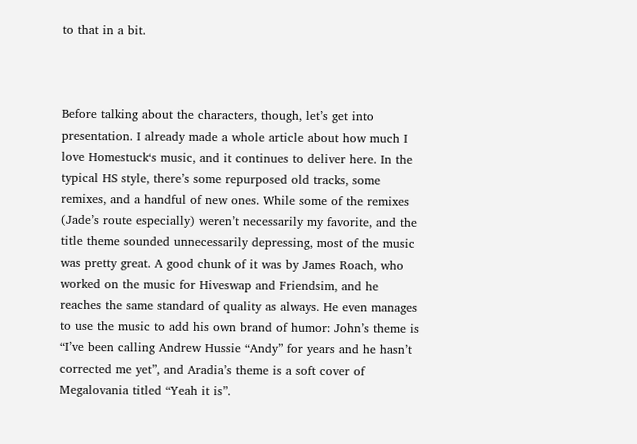to that in a bit.



Before talking about the characters, though, let’s get into presentation. I already made a whole article about how much I love Homestuck‘s music, and it continues to deliver here. In the typical HS style, there’s some repurposed old tracks, some remixes, and a handful of new ones. While some of the remixes (Jade’s route especially) weren’t necessarily my favorite, and the title theme sounded unnecessarily depressing, most of the music was pretty great. A good chunk of it was by James Roach, who worked on the music for Hiveswap and Friendsim, and he reaches the same standard of quality as always. He even manages to use the music to add his own brand of humor: John’s theme is “I’ve been calling Andrew Hussie “Andy” for years and he hasn’t corrected me yet”, and Aradia’s theme is a soft cover of Megalovania titled “Yeah it is”.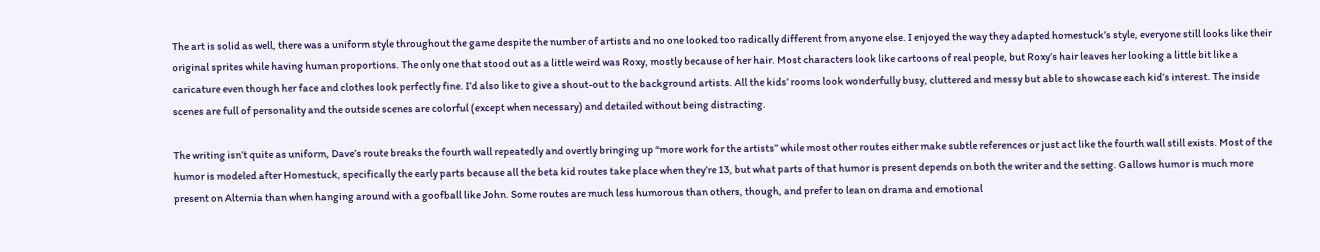The art is solid as well, there was a uniform style throughout the game despite the number of artists and no one looked too radically different from anyone else. I enjoyed the way they adapted homestuck’s style, everyone still looks like their original sprites while having human proportions. The only one that stood out as a little weird was Roxy, mostly because of her hair. Most characters look like cartoons of real people, but Roxy’s hair leaves her looking a little bit like a caricature even though her face and clothes look perfectly fine. I’d also like to give a shout-out to the background artists. All the kids’ rooms look wonderfully busy, cluttered and messy but able to showcase each kid’s interest. The inside scenes are full of personality and the outside scenes are colorful (except when necessary) and detailed without being distracting.

The writing isn’t quite as uniform, Dave’s route breaks the fourth wall repeatedly and overtly bringing up “more work for the artists” while most other routes either make subtle references or just act like the fourth wall still exists. Most of the humor is modeled after Homestuck, specifically the early parts because all the beta kid routes take place when they’re 13, but what parts of that humor is present depends on both the writer and the setting. Gallows humor is much more present on Alternia than when hanging around with a goofball like John. Some routes are much less humorous than others, though, and prefer to lean on drama and emotional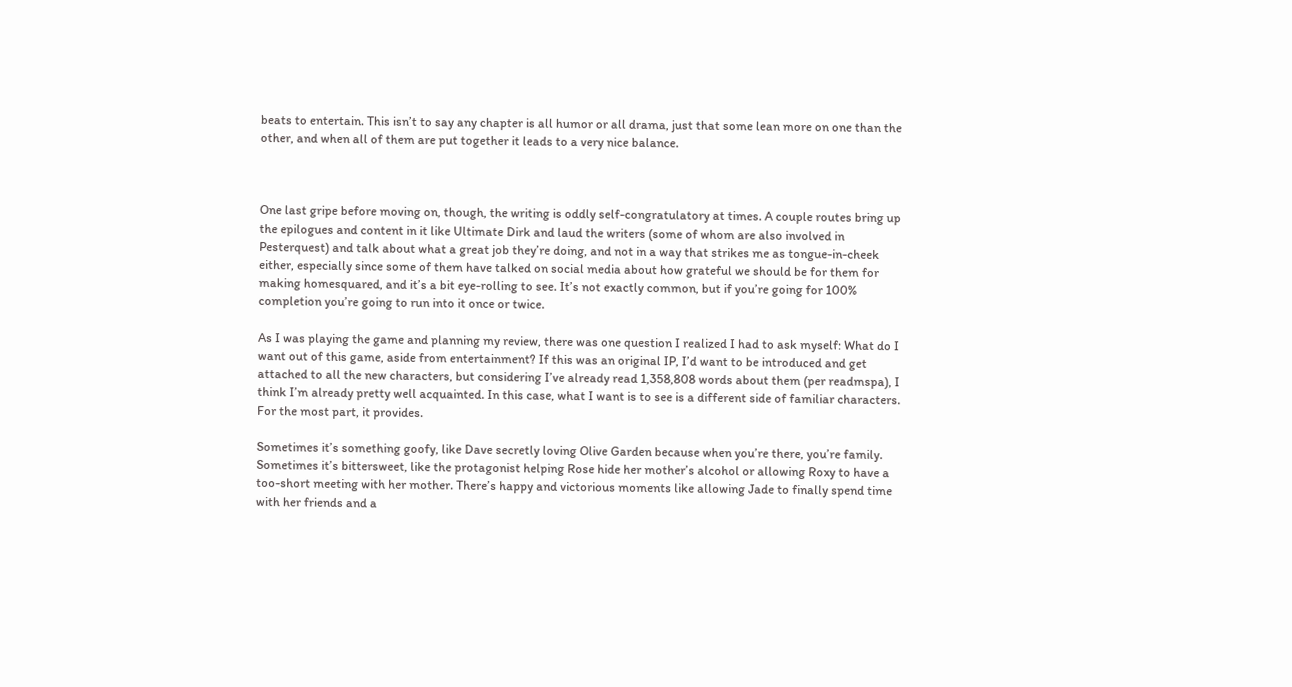beats to entertain. This isn’t to say any chapter is all humor or all drama, just that some lean more on one than the other, and when all of them are put together it leads to a very nice balance.



One last gripe before moving on, though, the writing is oddly self-congratulatory at times. A couple routes bring up the epilogues and content in it like Ultimate Dirk and laud the writers (some of whom are also involved in Pesterquest) and talk about what a great job they’re doing, and not in a way that strikes me as tongue-in-cheek either, especially since some of them have talked on social media about how grateful we should be for them for making homesquared, and it’s a bit eye-rolling to see. It’s not exactly common, but if you’re going for 100% completion you’re going to run into it once or twice.

As I was playing the game and planning my review, there was one question I realized I had to ask myself: What do I want out of this game, aside from entertainment? If this was an original IP, I’d want to be introduced and get attached to all the new characters, but considering I’ve already read 1,358,808 words about them (per readmspa), I think I’m already pretty well acquainted. In this case, what I want is to see is a different side of familiar characters. For the most part, it provides.

Sometimes it’s something goofy, like Dave secretly loving Olive Garden because when you’re there, you’re family. Sometimes it’s bittersweet, like the protagonist helping Rose hide her mother’s alcohol or allowing Roxy to have a too-short meeting with her mother. There’s happy and victorious moments like allowing Jade to finally spend time with her friends and a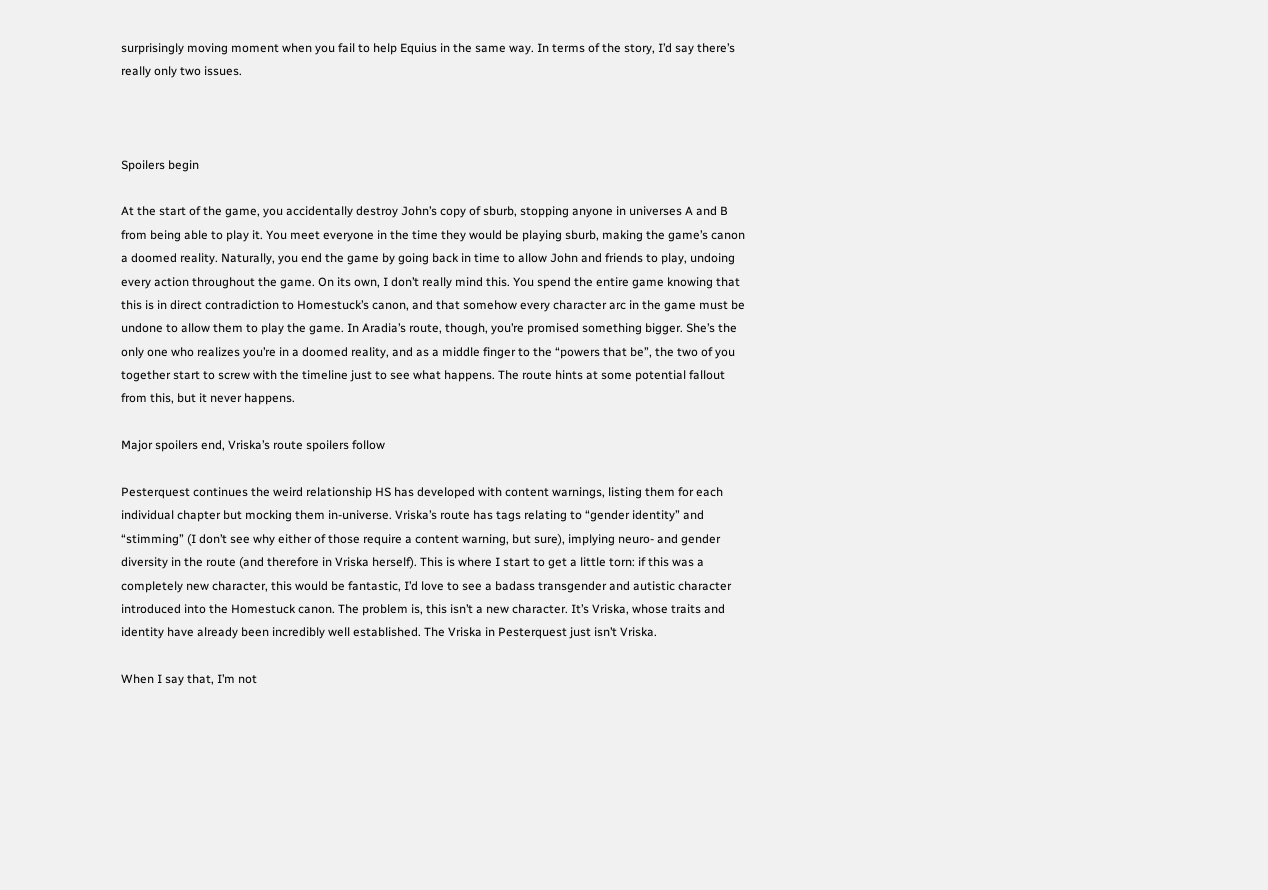surprisingly moving moment when you fail to help Equius in the same way. In terms of the story, I’d say there’s really only two issues.



Spoilers begin

At the start of the game, you accidentally destroy John’s copy of sburb, stopping anyone in universes A and B from being able to play it. You meet everyone in the time they would be playing sburb, making the game’s canon a doomed reality. Naturally, you end the game by going back in time to allow John and friends to play, undoing every action throughout the game. On its own, I don’t really mind this. You spend the entire game knowing that this is in direct contradiction to Homestuck’s canon, and that somehow every character arc in the game must be undone to allow them to play the game. In Aradia’s route, though, you’re promised something bigger. She’s the only one who realizes you’re in a doomed reality, and as a middle finger to the “powers that be”, the two of you together start to screw with the timeline just to see what happens. The route hints at some potential fallout from this, but it never happens.

Major spoilers end, Vriska’s route spoilers follow

Pesterquest continues the weird relationship HS has developed with content warnings, listing them for each individual chapter but mocking them in-universe. Vriska’s route has tags relating to “gender identity” and “stimming” (I don’t see why either of those require a content warning, but sure), implying neuro- and gender diversity in the route (and therefore in Vriska herself). This is where I start to get a little torn: if this was a completely new character, this would be fantastic, I’d love to see a badass transgender and autistic character introduced into the Homestuck canon. The problem is, this isn’t a new character. It’s Vriska, whose traits and identity have already been incredibly well established. The Vriska in Pesterquest just isn’t Vriska.

When I say that, I’m not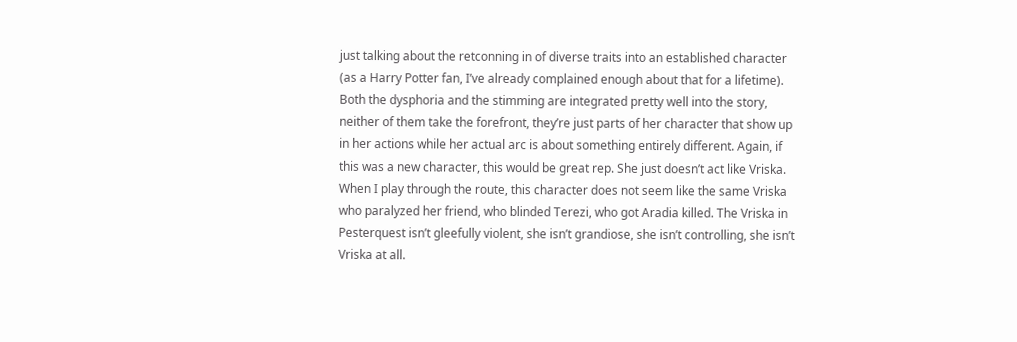just talking about the retconning in of diverse traits into an established character (as a Harry Potter fan, I’ve already complained enough about that for a lifetime). Both the dysphoria and the stimming are integrated pretty well into the story, neither of them take the forefront, they’re just parts of her character that show up in her actions while her actual arc is about something entirely different. Again, if this was a new character, this would be great rep. She just doesn’t act like Vriska. When I play through the route, this character does not seem like the same Vriska who paralyzed her friend, who blinded Terezi, who got Aradia killed. The Vriska in Pesterquest isn’t gleefully violent, she isn’t grandiose, she isn’t controlling, she isn’t Vriska at all.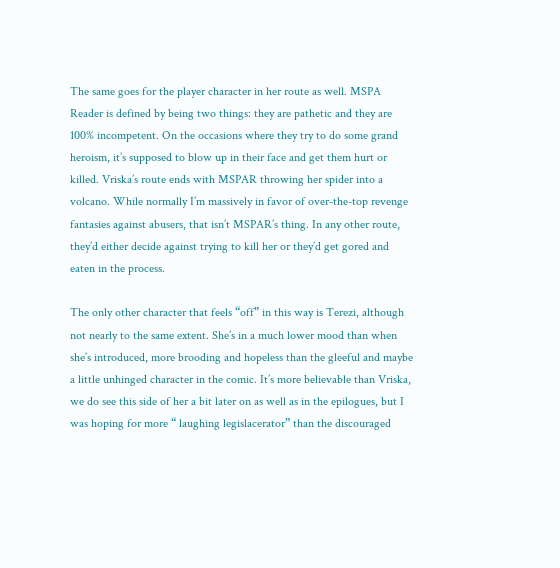The same goes for the player character in her route as well. MSPA Reader is defined by being two things: they are pathetic and they are 100% incompetent. On the occasions where they try to do some grand heroism, it’s supposed to blow up in their face and get them hurt or killed. Vriska’s route ends with MSPAR throwing her spider into a volcano. While normally I’m massively in favor of over-the-top revenge fantasies against abusers, that isn’t MSPAR’s thing. In any other route, they’d either decide against trying to kill her or they’d get gored and eaten in the process.

The only other character that feels “off” in this way is Terezi, although not nearly to the same extent. She’s in a much lower mood than when she’s introduced, more brooding and hopeless than the gleeful and maybe a little unhinged character in the comic. It’s more believable than Vriska, we do see this side of her a bit later on as well as in the epilogues, but I was hoping for more “ laughing legislacerator” than the discouraged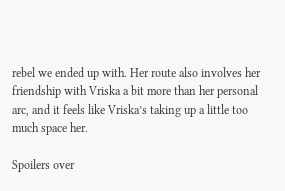rebel we ended up with. Her route also involves her friendship with Vriska a bit more than her personal arc, and it feels like Vriska’s taking up a little too much space her.

Spoilers over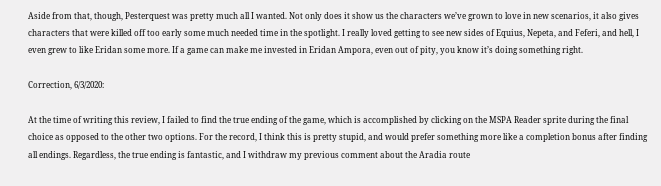Aside from that, though, Pesterquest was pretty much all I wanted. Not only does it show us the characters we’ve grown to love in new scenarios, it also gives characters that were killed off too early some much needed time in the spotlight. I really loved getting to see new sides of Equius, Nepeta, and Feferi, and hell, I even grew to like Eridan some more. If a game can make me invested in Eridan Ampora, even out of pity, you know it’s doing something right.

Correction, 6/3/2020:

At the time of writing this review, I failed to find the true ending of the game, which is accomplished by clicking on the MSPA Reader sprite during the final choice as opposed to the other two options. For the record, I think this is pretty stupid, and would prefer something more like a completion bonus after finding all endings. Regardless, the true ending is fantastic, and I withdraw my previous comment about the Aradia route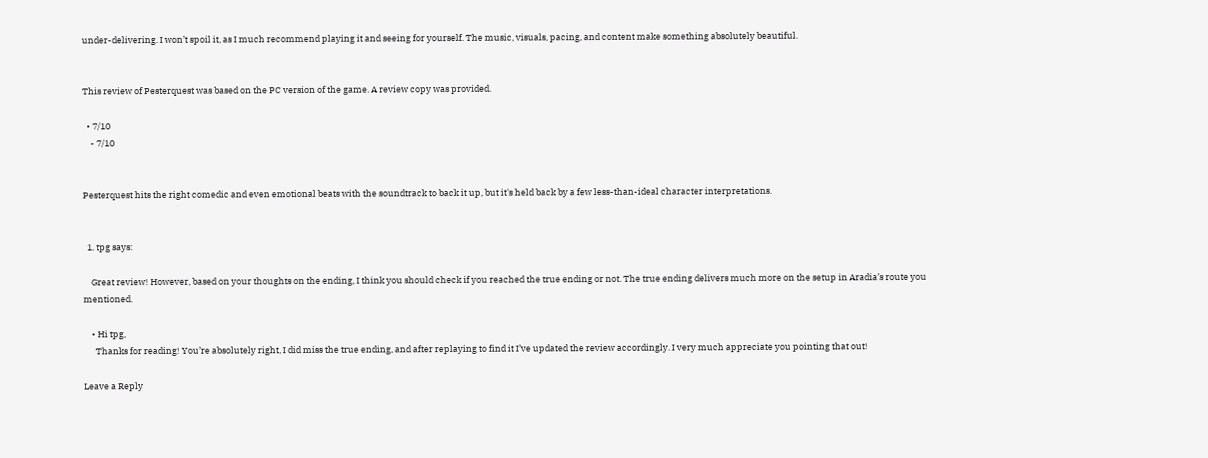under-delivering. I won’t spoil it, as I much recommend playing it and seeing for yourself. The music, visuals, pacing, and content make something absolutely beautiful.


This review of Pesterquest was based on the PC version of the game. A review copy was provided.

  • 7/10
    - 7/10


Pesterquest hits the right comedic and even emotional beats with the soundtrack to back it up, but it's held back by a few less-than-ideal character interpretations.


  1. tpg says:

    Great review! However, based on your thoughts on the ending, I think you should check if you reached the true ending or not. The true ending delivers much more on the setup in Aradia’s route you mentioned.

    • Hi tpg,
      Thanks for reading! You’re absolutely right, I did miss the true ending, and after replaying to find it I’ve updated the review accordingly. I very much appreciate you pointing that out!

Leave a Reply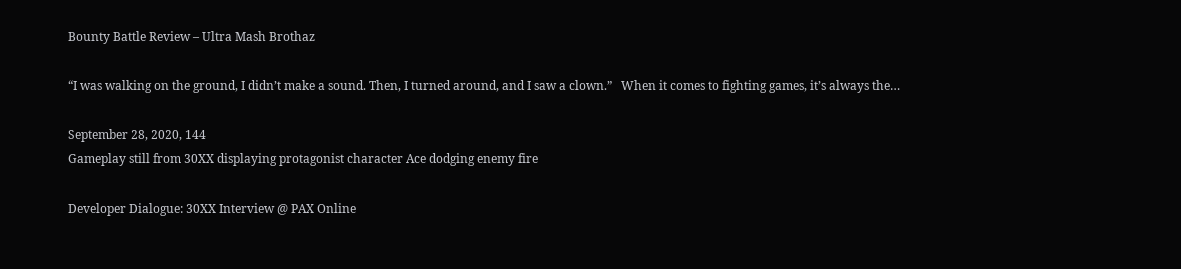Bounty Battle Review – Ultra Mash Brothaz

“I was walking on the ground, I didn’t make a sound. Then, I turned around, and I saw a clown.”   When it comes to fighting games, it’s always the…

September 28, 2020, 144
Gameplay still from 30XX displaying protagonist character Ace dodging enemy fire

Developer Dialogue: 30XX Interview @ PAX Online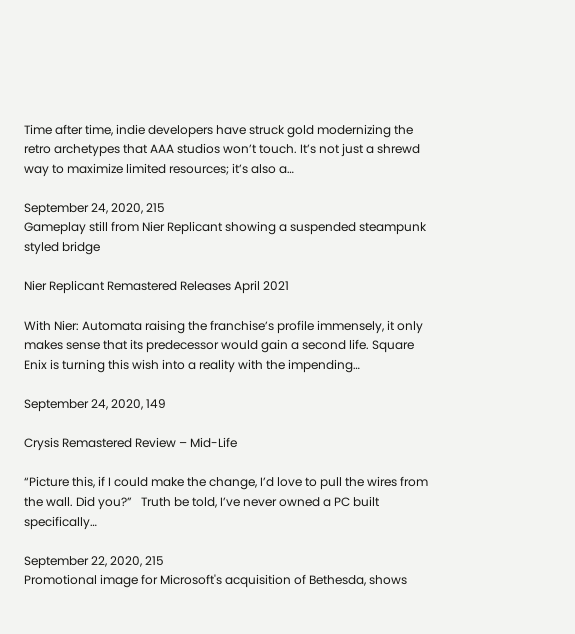Time after time, indie developers have struck gold modernizing the retro archetypes that AAA studios won’t touch. It’s not just a shrewd way to maximize limited resources; it’s also a…

September 24, 2020, 215
Gameplay still from Nier Replicant showing a suspended steampunk styled bridge

Nier Replicant Remastered Releases April 2021

With Nier: Automata raising the franchise’s profile immensely, it only makes sense that its predecessor would gain a second life. Square Enix is turning this wish into a reality with the impending…

September 24, 2020, 149

Crysis Remastered Review – Mid-Life

“Picture this, if I could make the change, I’d love to pull the wires from the wall. Did you?”   Truth be told, I’ve never owned a PC built specifically…

September 22, 2020, 215
Promotional image for Microsoft's acquisition of Bethesda, shows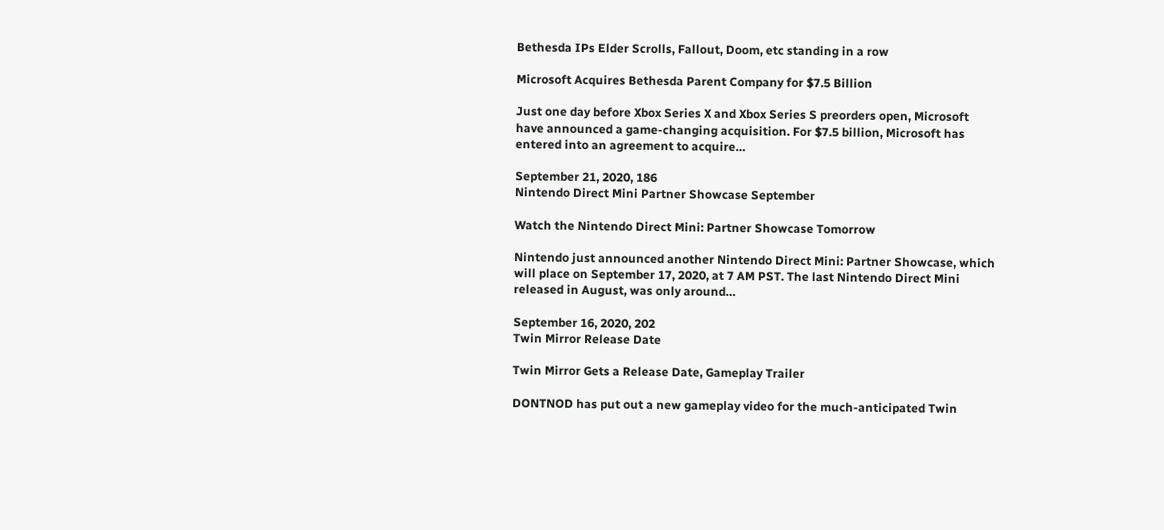Bethesda IPs Elder Scrolls, Fallout, Doom, etc standing in a row

Microsoft Acquires Bethesda Parent Company for $7.5 Billion

Just one day before Xbox Series X and Xbox Series S preorders open, Microsoft have announced a game-changing acquisition. For $7.5 billion, Microsoft has entered into an agreement to acquire…

September 21, 2020, 186
Nintendo Direct Mini Partner Showcase September

Watch the Nintendo Direct Mini: Partner Showcase Tomorrow

Nintendo just announced another Nintendo Direct Mini: Partner Showcase, which will place on September 17, 2020, at 7 AM PST. The last Nintendo Direct Mini released in August, was only around…

September 16, 2020, 202
Twin Mirror Release Date

Twin Mirror Gets a Release Date, Gameplay Trailer

DONTNOD has put out a new gameplay video for the much-anticipated Twin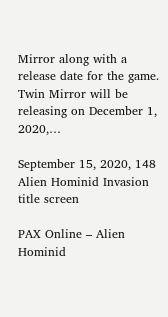Mirror along with a release date for the game. Twin Mirror will be releasing on December 1, 2020,…

September 15, 2020, 148
Alien Hominid Invasion title screen

PAX Online – Alien Hominid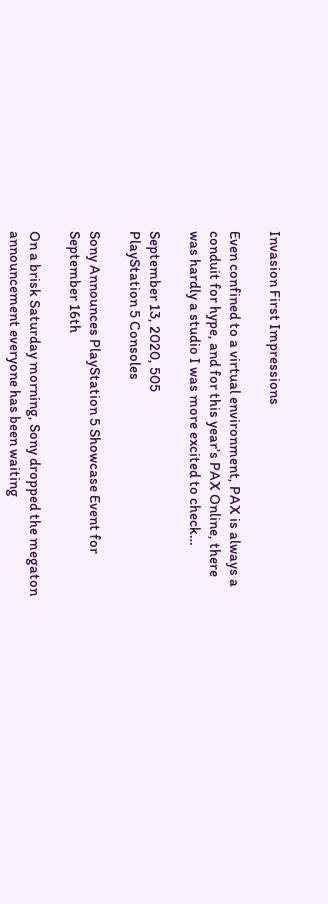Invasion First Impressions

Even confined to a virtual environment, PAX is always a conduit for hype, and for this year’s PAX Online, there was hardly a studio I was more excited to check…

September 13, 2020, 505
PlayStation 5 Consoles

Sony Announces PlayStation 5 Showcase Event for September 16th

On a brisk Saturday morning, Sony dropped the megaton announcement everyone has been waiting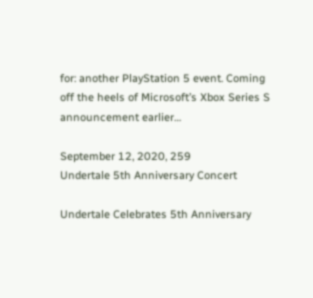for: another PlayStation 5 event. Coming off the heels of Microsoft’s Xbox Series S announcement earlier…

September 12, 2020, 259
Undertale 5th Anniversary Concert

Undertale Celebrates 5th Anniversary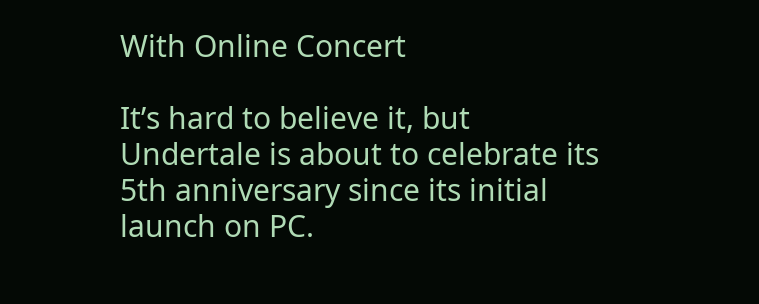With Online Concert

It’s hard to believe it, but Undertale is about to celebrate its 5th anniversary since its initial launch on PC.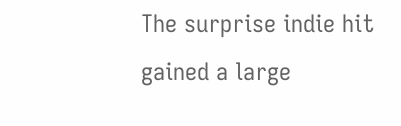The surprise indie hit gained a large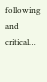following and critical…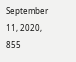September 11, 2020, 855